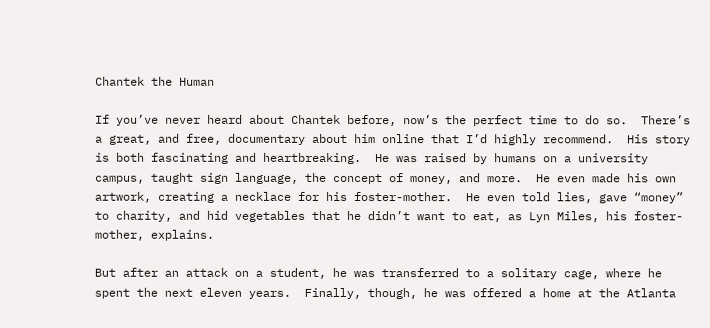Chantek the Human

If you’ve never heard about Chantek before, now’s the perfect time to do so.  There’s a great, and free, documentary about him online that I’d highly recommend.  His story is both fascinating and heartbreaking.  He was raised by humans on a university campus, taught sign language, the concept of money, and more.  He even made his own artwork, creating a necklace for his foster-mother.  He even told lies, gave “money” to charity, and hid vegetables that he didn’t want to eat, as Lyn Miles, his foster-mother, explains.

But after an attack on a student, he was transferred to a solitary cage, where he spent the next eleven years.  Finally, though, he was offered a home at the Atlanta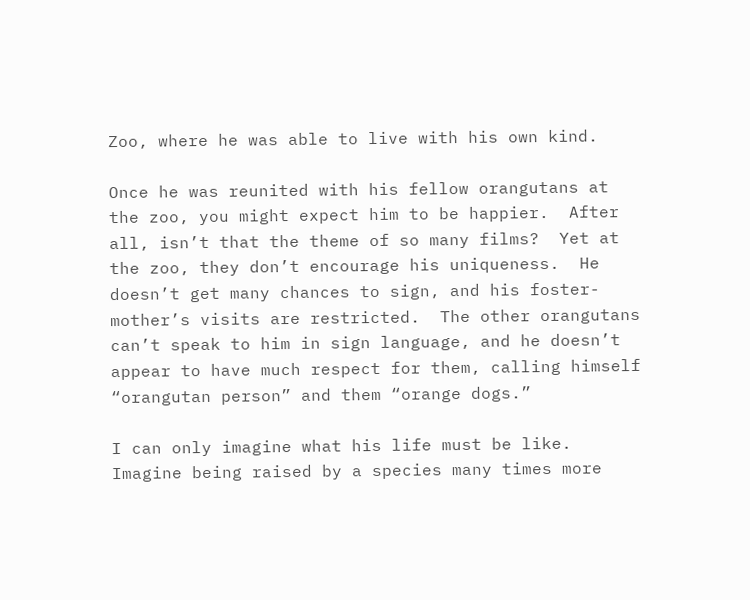Zoo, where he was able to live with his own kind.

Once he was reunited with his fellow orangutans at the zoo, you might expect him to be happier.  After all, isn’t that the theme of so many films?  Yet at the zoo, they don’t encourage his uniqueness.  He doesn’t get many chances to sign, and his foster-mother’s visits are restricted.  The other orangutans can’t speak to him in sign language, and he doesn’t appear to have much respect for them, calling himself “orangutan person” and them “orange dogs.”

I can only imagine what his life must be like.  Imagine being raised by a species many times more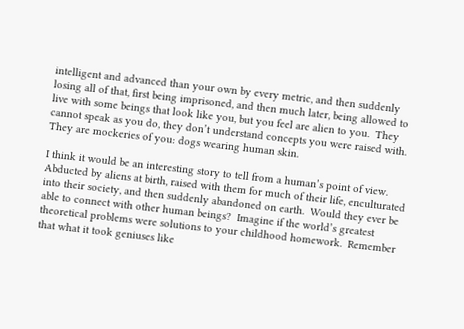intelligent and advanced than your own by every metric, and then suddenly losing all of that, first being imprisoned, and then much later, being allowed to live with some beings that look like you, but you feel are alien to you.  They cannot speak as you do, they don’t understand concepts you were raised with.  They are mockeries of you: dogs wearing human skin.

I think it would be an interesting story to tell from a human’s point of view.  Abducted by aliens at birth, raised with them for much of their life, enculturated into their society, and then suddenly abandoned on earth.  Would they ever be able to connect with other human beings?  Imagine if the world’s greatest theoretical problems were solutions to your childhood homework.  Remember that what it took geniuses like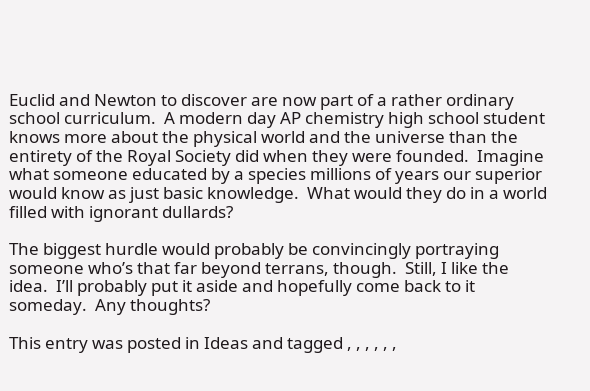Euclid and Newton to discover are now part of a rather ordinary school curriculum.  A modern day AP chemistry high school student knows more about the physical world and the universe than the entirety of the Royal Society did when they were founded.  Imagine what someone educated by a species millions of years our superior would know as just basic knowledge.  What would they do in a world filled with ignorant dullards?

The biggest hurdle would probably be convincingly portraying someone who’s that far beyond terrans, though.  Still, I like the idea.  I’ll probably put it aside and hopefully come back to it someday.  Any thoughts?

This entry was posted in Ideas and tagged , , , , , ,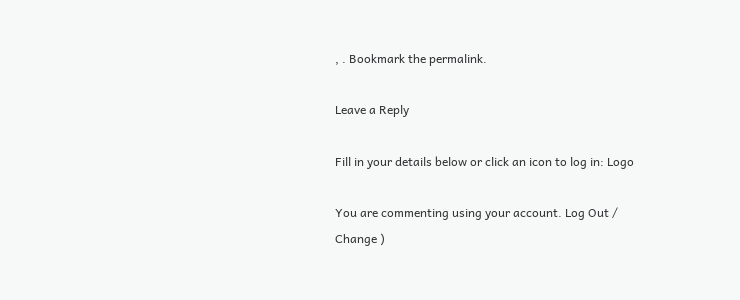, . Bookmark the permalink.

Leave a Reply

Fill in your details below or click an icon to log in: Logo

You are commenting using your account. Log Out /  Change )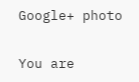Google+ photo

You are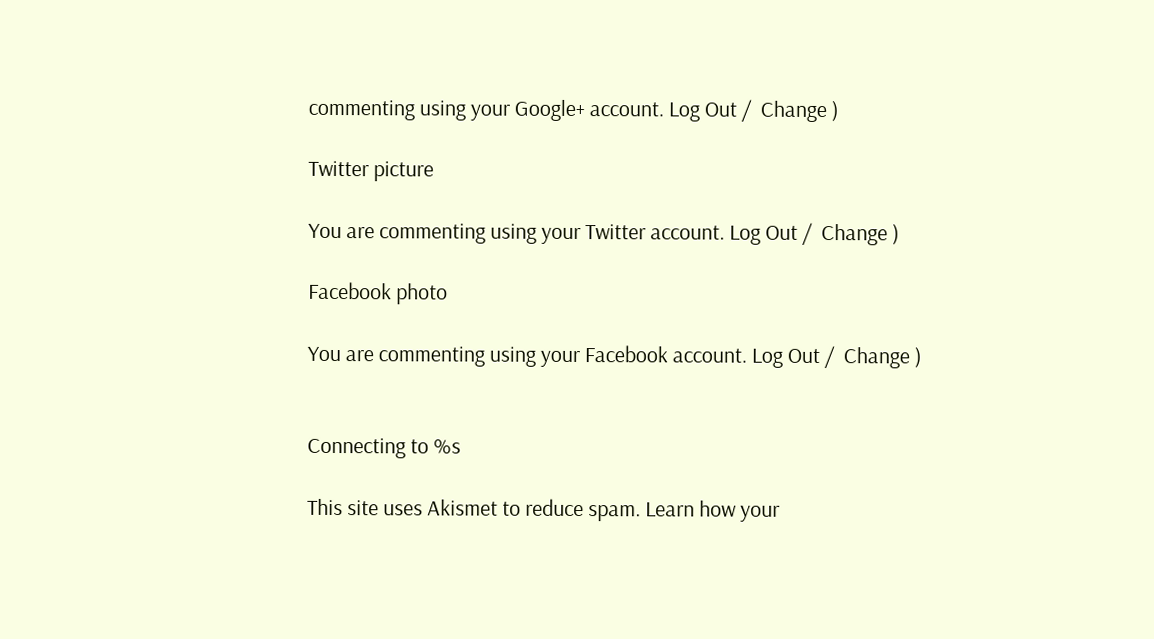commenting using your Google+ account. Log Out /  Change )

Twitter picture

You are commenting using your Twitter account. Log Out /  Change )

Facebook photo

You are commenting using your Facebook account. Log Out /  Change )


Connecting to %s

This site uses Akismet to reduce spam. Learn how your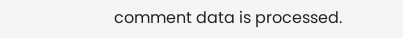comment data is processed.